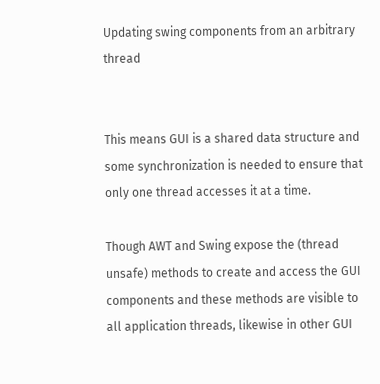Updating swing components from an arbitrary thread


This means GUI is a shared data structure and some synchronization is needed to ensure that only one thread accesses it at a time.

Though AWT and Swing expose the (thread unsafe) methods to create and access the GUI components and these methods are visible to all application threads, likewise in other GUI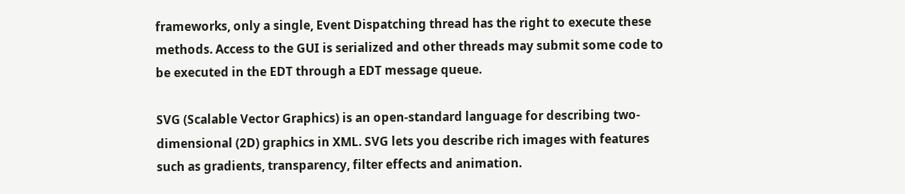frameworks, only a single, Event Dispatching thread has the right to execute these methods. Access to the GUI is serialized and other threads may submit some code to be executed in the EDT through a EDT message queue.

SVG (Scalable Vector Graphics) is an open-standard language for describing two-dimensional (2D) graphics in XML. SVG lets you describe rich images with features such as gradients, transparency, filter effects and animation.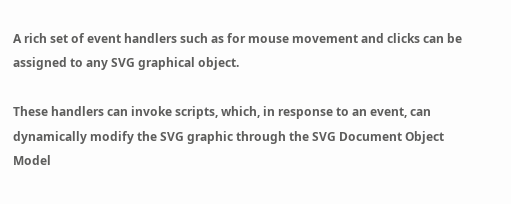A rich set of event handlers such as for mouse movement and clicks can be assigned to any SVG graphical object.

These handlers can invoke scripts, which, in response to an event, can dynamically modify the SVG graphic through the SVG Document Object Model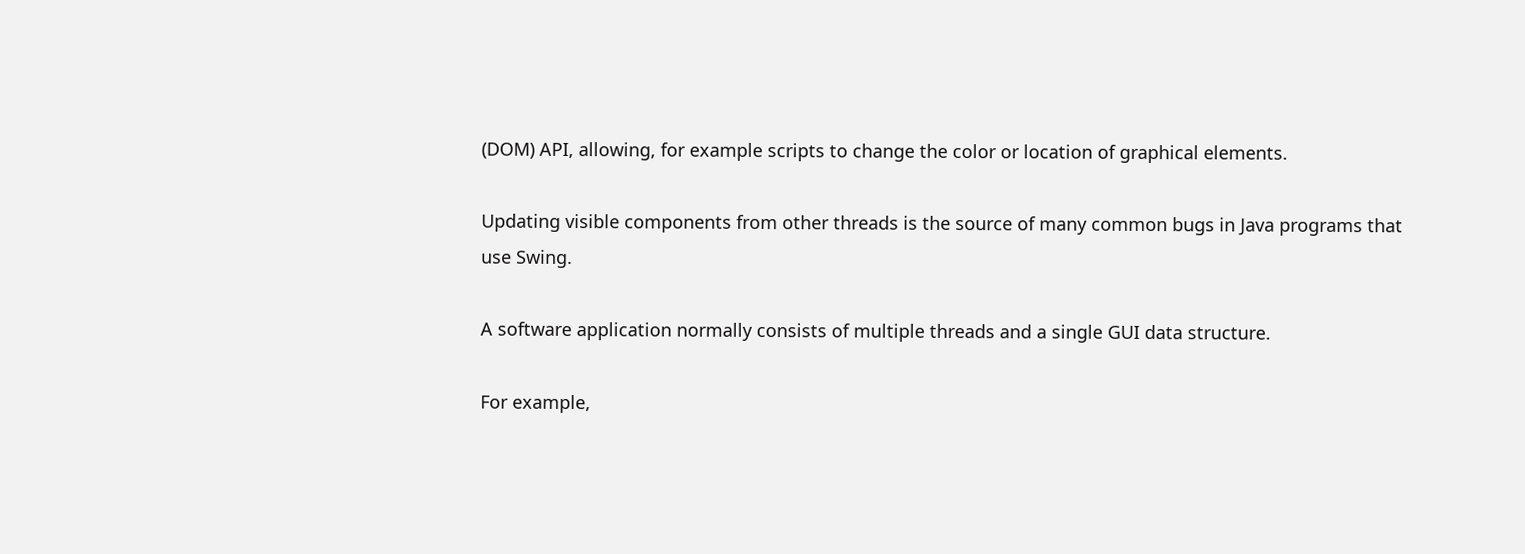(DOM) API, allowing, for example scripts to change the color or location of graphical elements.

Updating visible components from other threads is the source of many common bugs in Java programs that use Swing.

A software application normally consists of multiple threads and a single GUI data structure.

For example,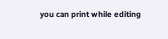you can print while editing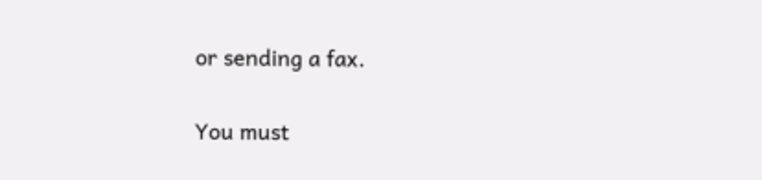or sending a fax.

You must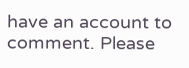have an account to comment. Please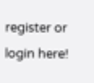register or login here!